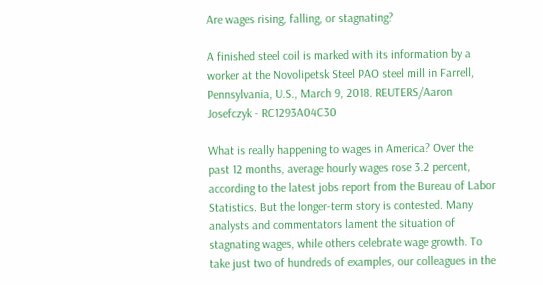Are wages rising, falling, or stagnating?

A finished steel coil is marked with its information by a worker at the Novolipetsk Steel PAO steel mill in Farrell, Pennsylvania, U.S., March 9, 2018. REUTERS/Aaron Josefczyk - RC1293A04C30

What is really happening to wages in America? Over the past 12 months, average hourly wages rose 3.2 percent, according to the latest jobs report from the Bureau of Labor Statistics. But the longer-term story is contested. Many analysts and commentators lament the situation of stagnating wages, while others celebrate wage growth. To take just two of hundreds of examples, our colleagues in the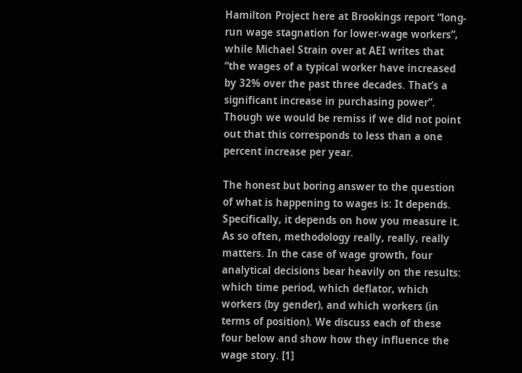Hamilton Project here at Brookings report “long-run wage stagnation for lower-wage workers”, while Michael Strain over at AEI writes that “the wages of a typical worker have increased by 32% over the past three decades. That’s a significant increase in purchasing power”. Though we would be remiss if we did not point out that this corresponds to less than a one percent increase per year.

The honest but boring answer to the question of what is happening to wages is: It depends. Specifically, it depends on how you measure it. As so often, methodology really, really, really matters. In the case of wage growth, four analytical decisions bear heavily on the results: which time period, which deflator, which workers (by gender), and which workers (in terms of position). We discuss each of these four below and show how they influence the wage story. [1]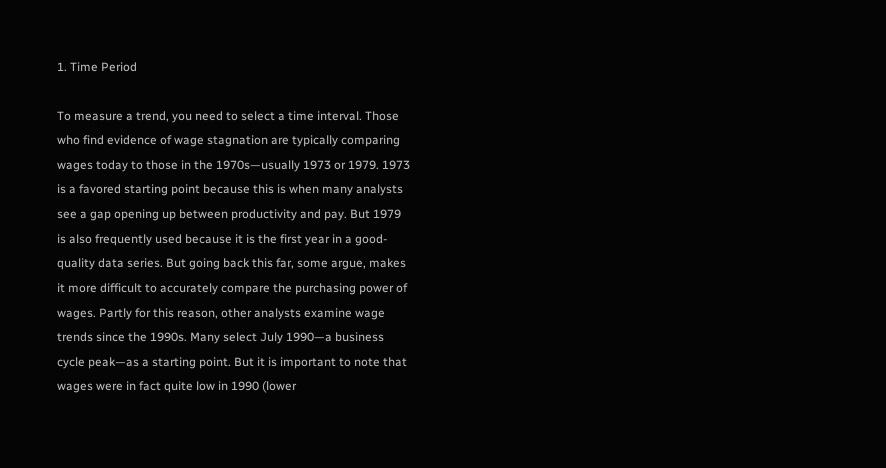1. Time Period

To measure a trend, you need to select a time interval. Those who find evidence of wage stagnation are typically comparing wages today to those in the 1970s—usually 1973 or 1979. 1973 is a favored starting point because this is when many analysts see a gap opening up between productivity and pay. But 1979 is also frequently used because it is the first year in a good-quality data series. But going back this far, some argue, makes it more difficult to accurately compare the purchasing power of wages. Partly for this reason, other analysts examine wage trends since the 1990s. Many select July 1990—a business cycle peak—as a starting point. But it is important to note that wages were in fact quite low in 1990 (lower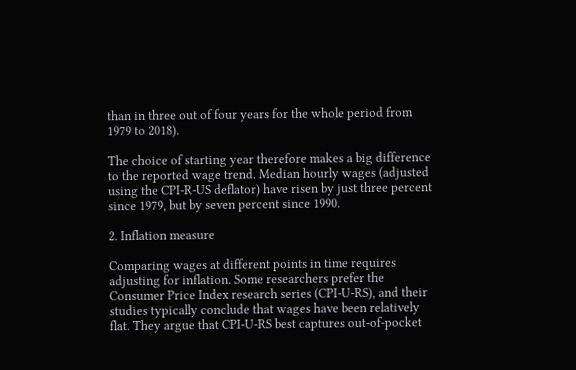than in three out of four years for the whole period from 1979 to 2018).

The choice of starting year therefore makes a big difference to the reported wage trend. Median hourly wages (adjusted using the CPI-R-US deflator) have risen by just three percent since 1979, but by seven percent since 1990.

2. Inflation measure

Comparing wages at different points in time requires adjusting for inflation. Some researchers prefer the Consumer Price Index research series (CPI-U-RS), and their studies typically conclude that wages have been relatively flat. They argue that CPI-U-RS best captures out-of-pocket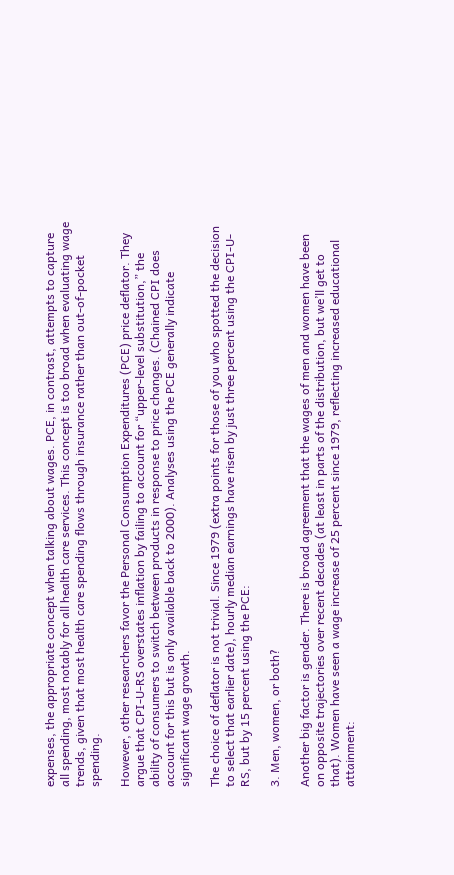expenses, the appropriate concept when talking about wages. PCE, in contrast, attempts to capture all spending, most notably for all health care services. This concept is too broad when evaluating wage trends, given that most health care spending flows through insurance rather than out-of-pocket spending.

However, other researchers favor the Personal Consumption Expenditures (PCE) price deflator. They argue that CPI-U-RS overstates inflation by failing to account for “upper-level substitution,” the ability of consumers to switch between products in response to price changes. (Chained CPI does account for this but is only available back to 2000). Analyses using the PCE generally indicate significant wage growth.

The choice of deflator is not trivial. Since 1979 (extra points for those of you who spotted the decision to select that earlier date), hourly median earnings have risen by just three percent using the CPI-U-RS, but by 15 percent using the PCE:

3. Men, women, or both?

Another big factor is gender. There is broad agreement that the wages of men and women have been on opposite trajectories over recent decades (at least in parts of the distribution, but we’ll get to that). Women have seen a wage increase of 25 percent since 1979, reflecting increased educational attainment: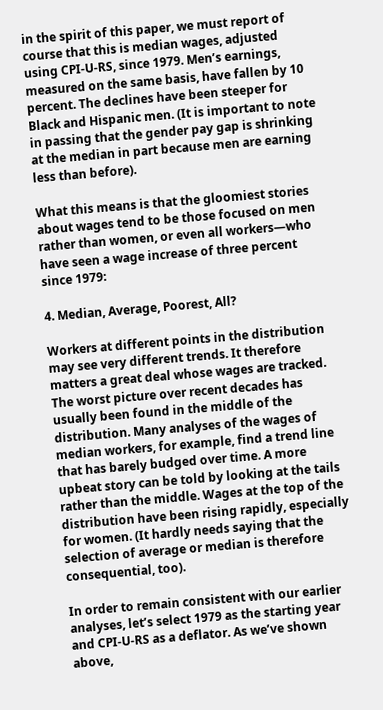in the spirit of this paper, we must report of course that this is median wages, adjusted using CPI-U-RS, since 1979. Men’s earnings, measured on the same basis, have fallen by 10 percent. The declines have been steeper for Black and Hispanic men. (It is important to note in passing that the gender pay gap is shrinking at the median in part because men are earning less than before).

What this means is that the gloomiest stories about wages tend to be those focused on men rather than women, or even all workers—who have seen a wage increase of three percent since 1979:

4. Median, Average, Poorest, All?

Workers at different points in the distribution may see very different trends. It therefore matters a great deal whose wages are tracked. The worst picture over recent decades has usually been found in the middle of the distribution. Many analyses of the wages of median workers, for example, find a trend line that has barely budged over time. A more upbeat story can be told by looking at the tails rather than the middle. Wages at the top of the distribution have been rising rapidly, especially for women. (It hardly needs saying that the selection of average or median is therefore consequential, too).

In order to remain consistent with our earlier analyses, let’s select 1979 as the starting year and CPI-U-RS as a deflator. As we’ve shown above,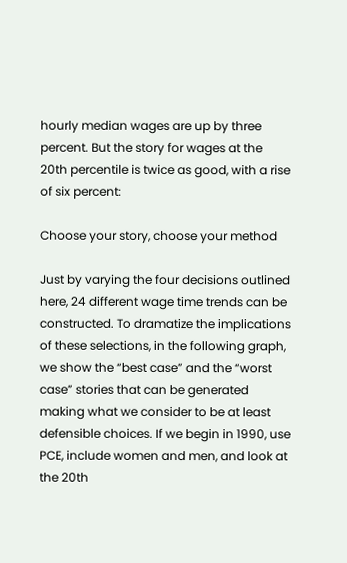hourly median wages are up by three percent. But the story for wages at the 20th percentile is twice as good, with a rise of six percent:

Choose your story, choose your method

Just by varying the four decisions outlined here, 24 different wage time trends can be constructed. To dramatize the implications of these selections, in the following graph, we show the “best case” and the “worst case” stories that can be generated making what we consider to be at least defensible choices. If we begin in 1990, use PCE, include women and men, and look at the 20th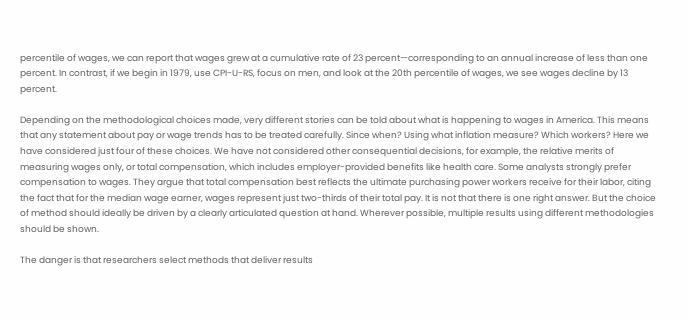percentile of wages, we can report that wages grew at a cumulative rate of 23 percent—corresponding to an annual increase of less than one percent. In contrast, if we begin in 1979, use CPI-U-RS, focus on men, and look at the 20th percentile of wages, we see wages decline by 13 percent.

Depending on the methodological choices made, very different stories can be told about what is happening to wages in America. This means that any statement about pay or wage trends has to be treated carefully. Since when? Using what inflation measure? Which workers? Here we have considered just four of these choices. We have not considered other consequential decisions, for example, the relative merits of measuring wages only, or total compensation, which includes employer-provided benefits like health care. Some analysts strongly prefer compensation to wages. They argue that total compensation best reflects the ultimate purchasing power workers receive for their labor, citing the fact that for the median wage earner, wages represent just two-thirds of their total pay. It is not that there is one right answer. But the choice of method should ideally be driven by a clearly articulated question at hand. Wherever possible, multiple results using different methodologies should be shown.

The danger is that researchers select methods that deliver results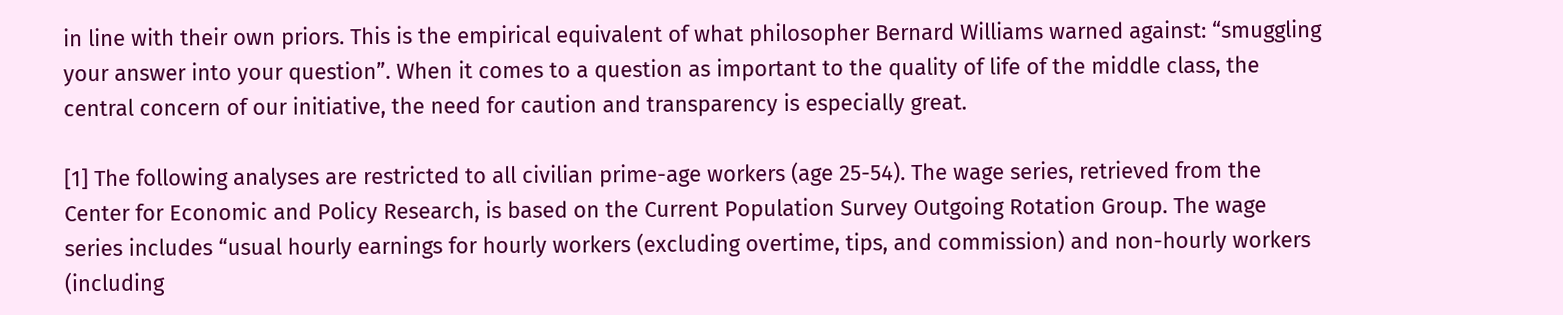in line with their own priors. This is the empirical equivalent of what philosopher Bernard Williams warned against: “smuggling your answer into your question”. When it comes to a question as important to the quality of life of the middle class, the central concern of our initiative, the need for caution and transparency is especially great.

[1] The following analyses are restricted to all civilian prime-age workers (age 25-54). The wage series, retrieved from the Center for Economic and Policy Research, is based on the Current Population Survey Outgoing Rotation Group. The wage series includes “usual hourly earnings for hourly workers (excluding overtime, tips, and commission) and non-hourly workers (including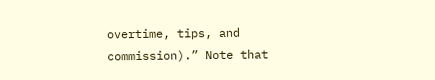overtime, tips, and commission).” Note that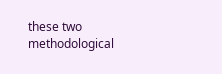these two methodological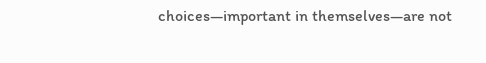choices—important in themselves—are not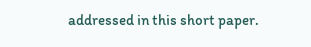addressed in this short paper.